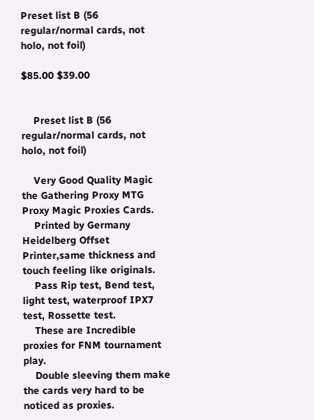Preset list B (56 regular/normal cards, not holo, not foil)

$85.00 $39.00


    Preset list B (56 regular/normal cards, not holo, not foil)

    Very Good Quality Magic the Gathering Proxy MTG Proxy Magic Proxies Cards.
    Printed by Germany Heidelberg Offset Printer,same thickness and touch feeling like originals.
    Pass Rip test, Bend test, light test, waterproof IPX7 test, Rossette test.
    These are Incredible proxies for FNM tournament play.
    Double sleeving them make the cards very hard to be noticed as proxies.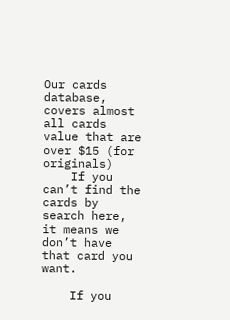Our cards database, covers almost all cards value that are over $15 (for originals)
    If you can’t find the cards by search here, it means we don’t have that card you want.

    If you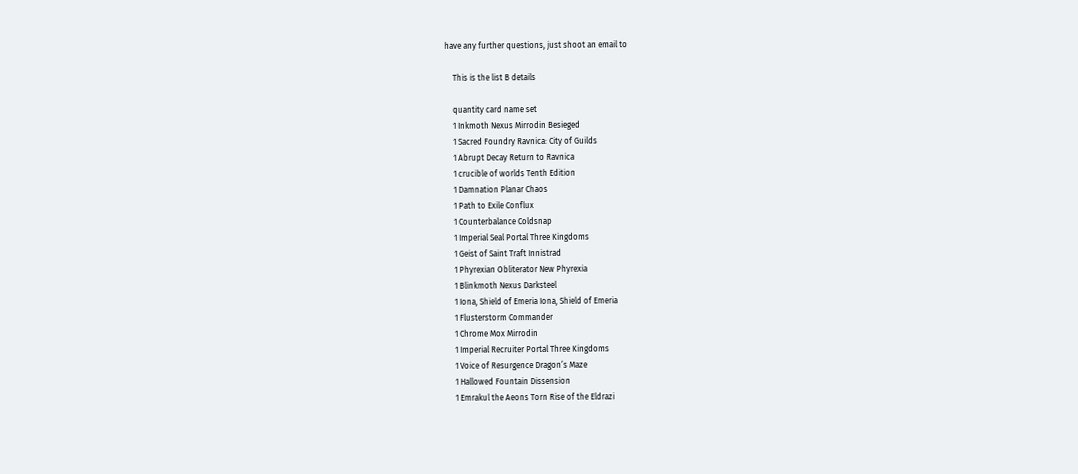have any further questions, just shoot an email to

    This is the list B details

    quantity card name set
    1 Inkmoth Nexus Mirrodin Besieged
    1 Sacred Foundry Ravnica: City of Guilds
    1 Abrupt Decay Return to Ravnica
    1 crucible of worlds Tenth Edition
    1 Damnation Planar Chaos
    1 Path to Exile Conflux
    1 Counterbalance Coldsnap
    1 Imperial Seal Portal Three Kingdoms
    1 Geist of Saint Traft Innistrad
    1 Phyrexian Obliterator New Phyrexia
    1 Blinkmoth Nexus Darksteel
    1 Iona, Shield of Emeria Iona, Shield of Emeria
    1 Flusterstorm Commander
    1 Chrome Mox Mirrodin
    1 Imperial Recruiter Portal Three Kingdoms
    1 Voice of Resurgence Dragon’s Maze
    1 Hallowed Fountain Dissension
    1 Emrakul the Aeons Torn Rise of the Eldrazi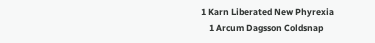1 Karn Liberated New Phyrexia
    1 Arcum Dagsson Coldsnap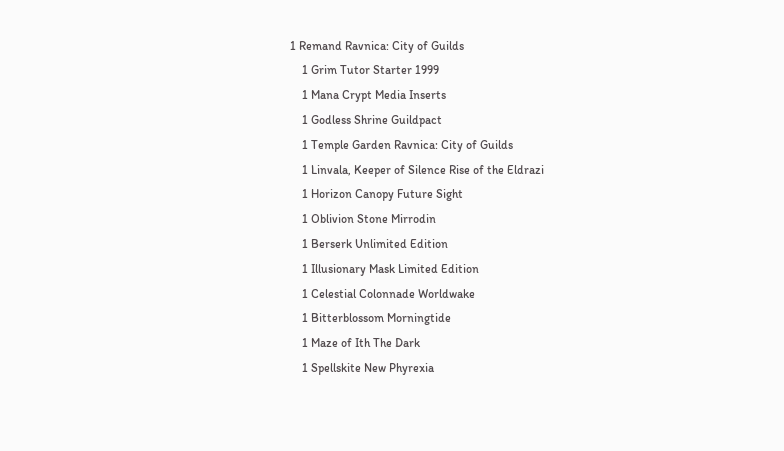1 Remand Ravnica: City of Guilds
    1 Grim Tutor Starter 1999
    1 Mana Crypt Media Inserts
    1 Godless Shrine Guildpact
    1 Temple Garden Ravnica: City of Guilds
    1 Linvala, Keeper of Silence Rise of the Eldrazi
    1 Horizon Canopy Future Sight
    1 Oblivion Stone Mirrodin
    1 Berserk Unlimited Edition
    1 Illusionary Mask Limited Edition
    1 Celestial Colonnade Worldwake
    1 Bitterblossom Morningtide
    1 Maze of Ith The Dark
    1 Spellskite New Phyrexia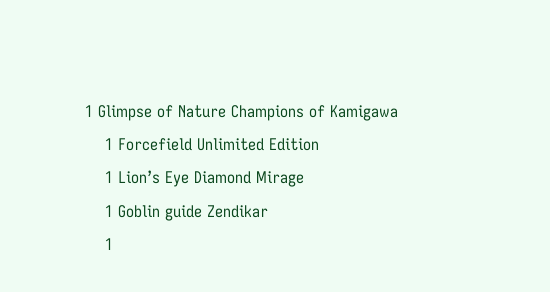1 Glimpse of Nature Champions of Kamigawa
    1 Forcefield Unlimited Edition
    1 Lion’s Eye Diamond Mirage
    1 Goblin guide Zendikar
    1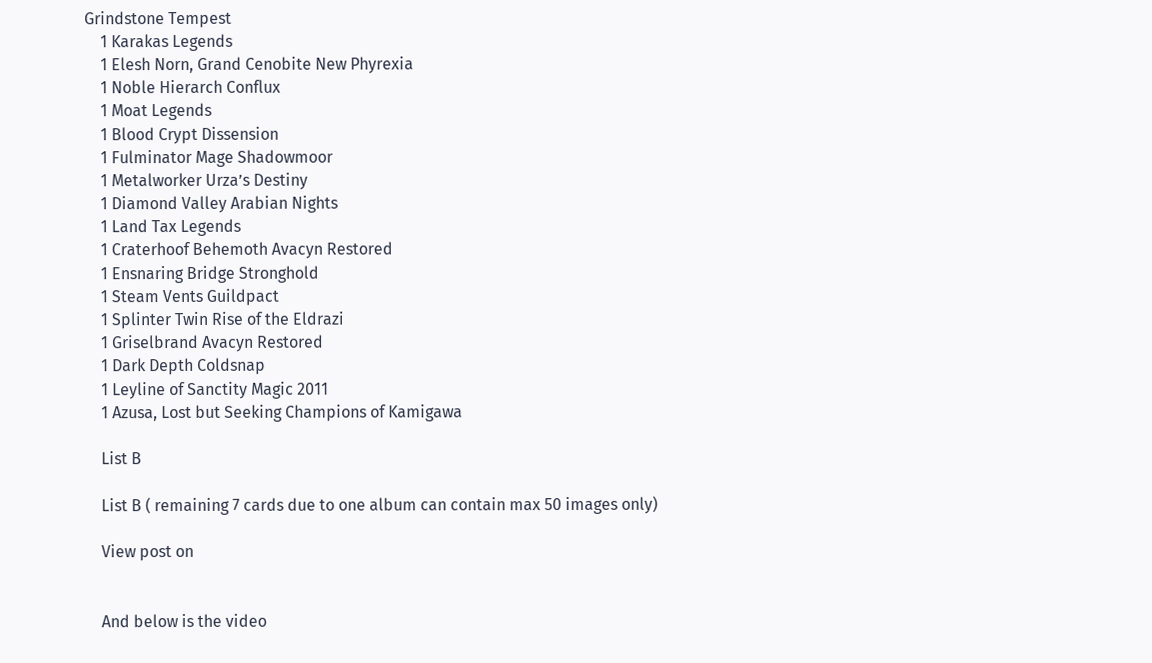Grindstone Tempest
    1 Karakas Legends
    1 Elesh Norn, Grand Cenobite New Phyrexia
    1 Noble Hierarch Conflux
    1 Moat Legends
    1 Blood Crypt Dissension
    1 Fulminator Mage Shadowmoor
    1 Metalworker Urza’s Destiny
    1 Diamond Valley Arabian Nights
    1 Land Tax Legends
    1 Craterhoof Behemoth Avacyn Restored
    1 Ensnaring Bridge Stronghold
    1 Steam Vents Guildpact
    1 Splinter Twin Rise of the Eldrazi
    1 Griselbrand Avacyn Restored
    1 Dark Depth Coldsnap
    1 Leyline of Sanctity Magic 2011
    1 Azusa, Lost but Seeking Champions of Kamigawa

    List B

    List B ( remaining 7 cards due to one album can contain max 50 images only)

    View post on


    And below is the video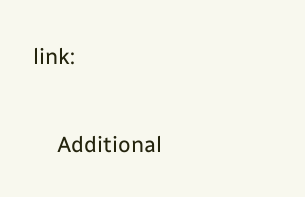link:

    Additional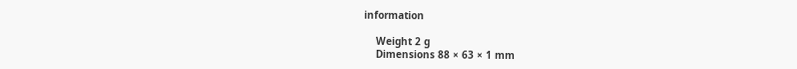information

    Weight 2 g
    Dimensions 88 × 63 × 1 mm